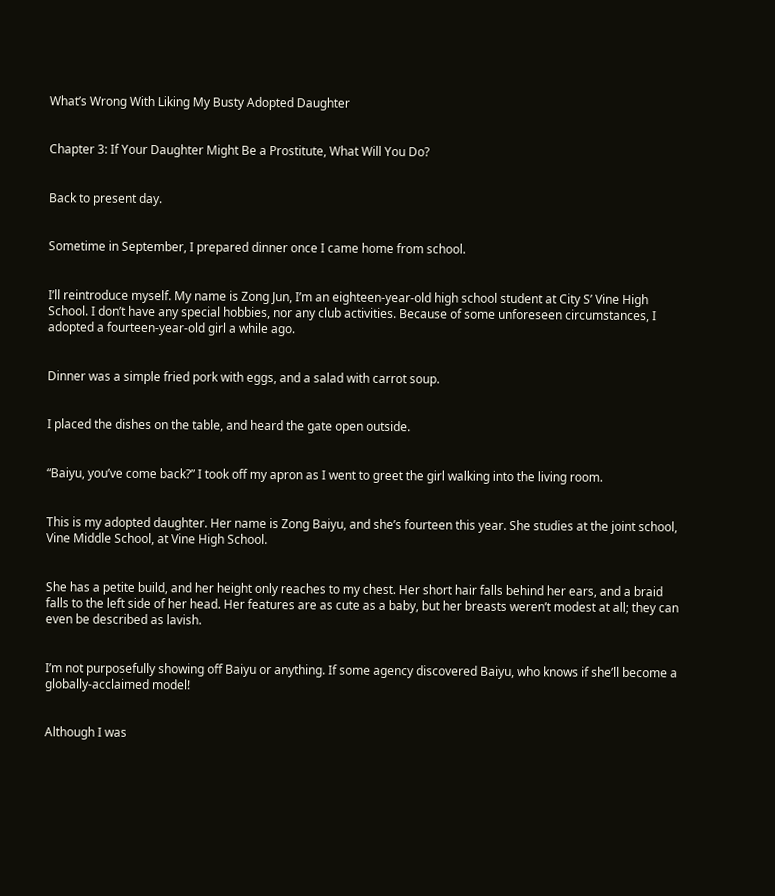What’s Wrong With Liking My Busty Adopted Daughter


Chapter 3: If Your Daughter Might Be a Prostitute, What Will You Do?


Back to present day.


Sometime in September, I prepared dinner once I came home from school.


I’ll reintroduce myself. My name is Zong Jun, I’m an eighteen-year-old high school student at City S’ Vine High School. I don’t have any special hobbies, nor any club activities. Because of some unforeseen circumstances, I adopted a fourteen-year-old girl a while ago.


Dinner was a simple fried pork with eggs, and a salad with carrot soup.


I placed the dishes on the table, and heard the gate open outside.


“Baiyu, you’ve come back?” I took off my apron as I went to greet the girl walking into the living room.


This is my adopted daughter. Her name is Zong Baiyu, and she’s fourteen this year. She studies at the joint school, Vine Middle School, at Vine High School.


She has a petite build, and her height only reaches to my chest. Her short hair falls behind her ears, and a braid falls to the left side of her head. Her features are as cute as a baby, but her breasts weren’t modest at all; they can even be described as lavish.


I’m not purposefully showing off Baiyu or anything. If some agency discovered Baiyu, who knows if she’ll become a globally-acclaimed model!


Although I was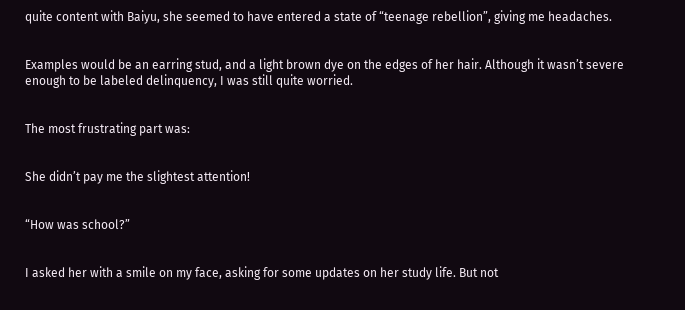quite content with Baiyu, she seemed to have entered a state of “teenage rebellion”, giving me headaches.


Examples would be an earring stud, and a light brown dye on the edges of her hair. Although it wasn’t severe enough to be labeled delinquency, I was still quite worried.


The most frustrating part was:


She didn’t pay me the slightest attention!


“How was school?”


I asked her with a smile on my face, asking for some updates on her study life. But not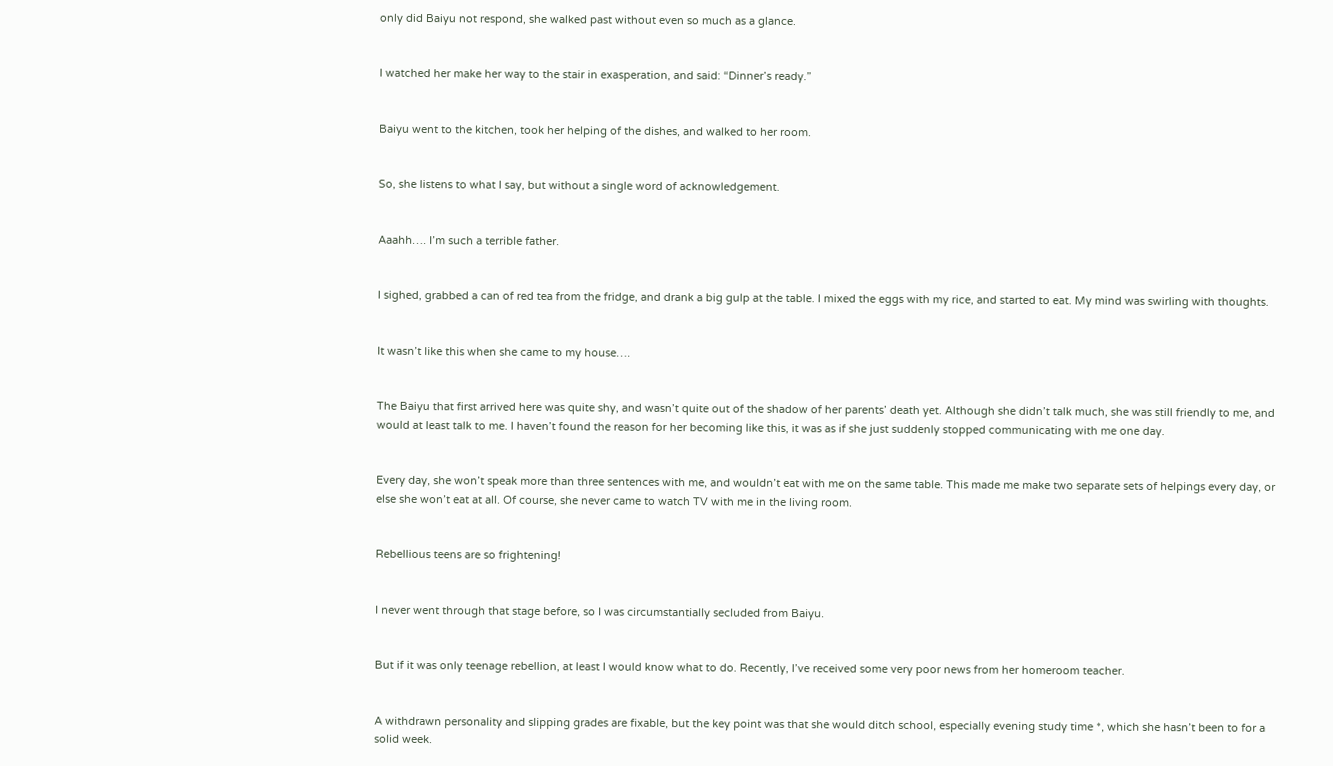only did Baiyu not respond, she walked past without even so much as a glance.


I watched her make her way to the stair in exasperation, and said: “Dinner’s ready.”


Baiyu went to the kitchen, took her helping of the dishes, and walked to her room.


So, she listens to what I say, but without a single word of acknowledgement.


Aaahh…. I’m such a terrible father.


I sighed, grabbed a can of red tea from the fridge, and drank a big gulp at the table. I mixed the eggs with my rice, and started to eat. My mind was swirling with thoughts.


It wasn’t like this when she came to my house….


The Baiyu that first arrived here was quite shy, and wasn’t quite out of the shadow of her parents’ death yet. Although she didn’t talk much, she was still friendly to me, and would at least talk to me. I haven’t found the reason for her becoming like this, it was as if she just suddenly stopped communicating with me one day.


Every day, she won’t speak more than three sentences with me, and wouldn’t eat with me on the same table. This made me make two separate sets of helpings every day, or else she won’t eat at all. Of course, she never came to watch TV with me in the living room.


Rebellious teens are so frightening!


I never went through that stage before, so I was circumstantially secluded from Baiyu.


But if it was only teenage rebellion, at least I would know what to do. Recently, I’ve received some very poor news from her homeroom teacher.


A withdrawn personality and slipping grades are fixable, but the key point was that she would ditch school, especially evening study time *, which she hasn’t been to for a solid week.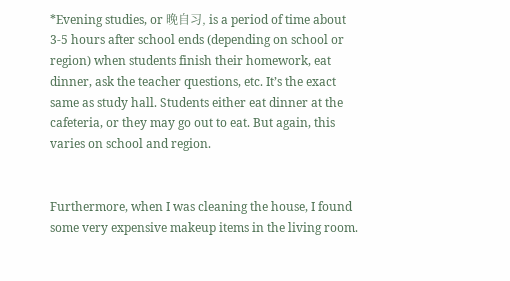*Evening studies, or 晚自习, is a period of time about 3-5 hours after school ends (depending on school or region) when students finish their homework, eat dinner, ask the teacher questions, etc. It’s the exact same as study hall. Students either eat dinner at the cafeteria, or they may go out to eat. But again, this varies on school and region.


Furthermore, when I was cleaning the house, I found some very expensive makeup items in the living room.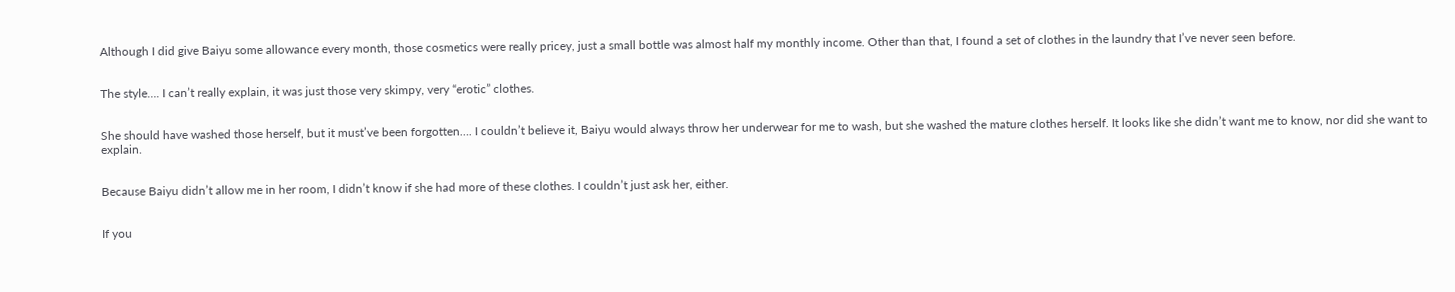Although I did give Baiyu some allowance every month, those cosmetics were really pricey, just a small bottle was almost half my monthly income. Other than that, I found a set of clothes in the laundry that I’ve never seen before.


The style…. I can’t really explain, it was just those very skimpy, very “erotic” clothes.


She should have washed those herself, but it must’ve been forgotten…. I couldn’t believe it, Baiyu would always throw her underwear for me to wash, but she washed the mature clothes herself. It looks like she didn’t want me to know, nor did she want to explain.


Because Baiyu didn’t allow me in her room, I didn’t know if she had more of these clothes. I couldn’t just ask her, either.


If you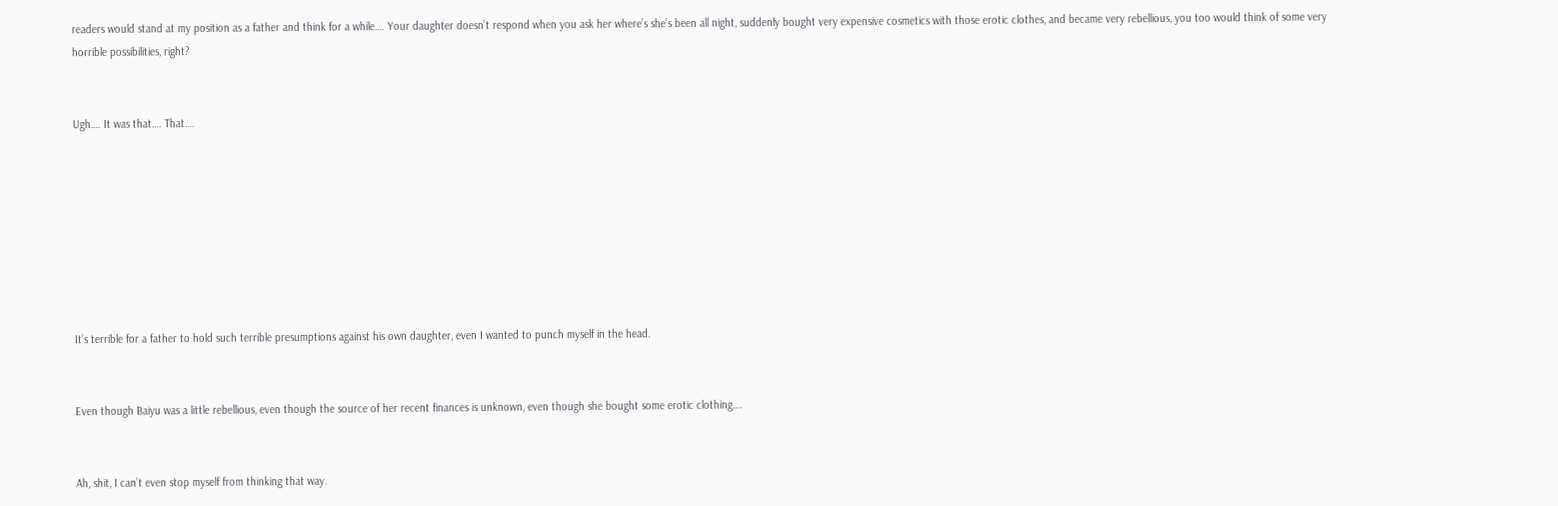readers would stand at my position as a father and think for a while…. Your daughter doesn’t respond when you ask her where’s she’s been all night, suddenly bought very expensive cosmetics with those erotic clothes, and became very rebellious, you too would think of some very horrible possibilities, right?


Ugh…. It was that…. That….








It’s terrible for a father to hold such terrible presumptions against his own daughter, even I wanted to punch myself in the head.


Even though Baiyu was a little rebellious, even though the source of her recent finances is unknown, even though she bought some erotic clothing….


Ah, shit, I can’t even stop myself from thinking that way.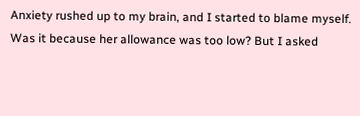Anxiety rushed up to my brain, and I started to blame myself. Was it because her allowance was too low? But I asked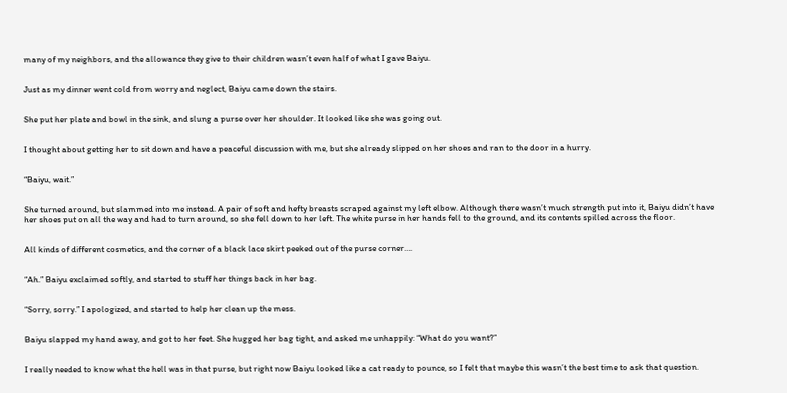many of my neighbors, and the allowance they give to their children wasn’t even half of what I gave Baiyu.


Just as my dinner went cold from worry and neglect, Baiyu came down the stairs.


She put her plate and bowl in the sink, and slung a purse over her shoulder. It looked like she was going out.


I thought about getting her to sit down and have a peaceful discussion with me, but she already slipped on her shoes and ran to the door in a hurry.


“Baiyu, wait.”


She turned around, but slammed into me instead. A pair of soft and hefty breasts scraped against my left elbow. Although there wasn’t much strength put into it, Baiyu didn’t have her shoes put on all the way and had to turn around, so she fell down to her left. The white purse in her hands fell to the ground, and its contents spilled across the floor.


All kinds of different cosmetics, and the corner of a black lace skirt peeked out of the purse corner….


“Ah.” Baiyu exclaimed softly, and started to stuff her things back in her bag.


“Sorry, sorry.” I apologized, and started to help her clean up the mess.


Baiyu slapped my hand away, and got to her feet. She hugged her bag tight, and asked me unhappily: “What do you want?”


I really needed to know what the hell was in that purse, but right now Baiyu looked like a cat ready to pounce, so I felt that maybe this wasn’t the best time to ask that question.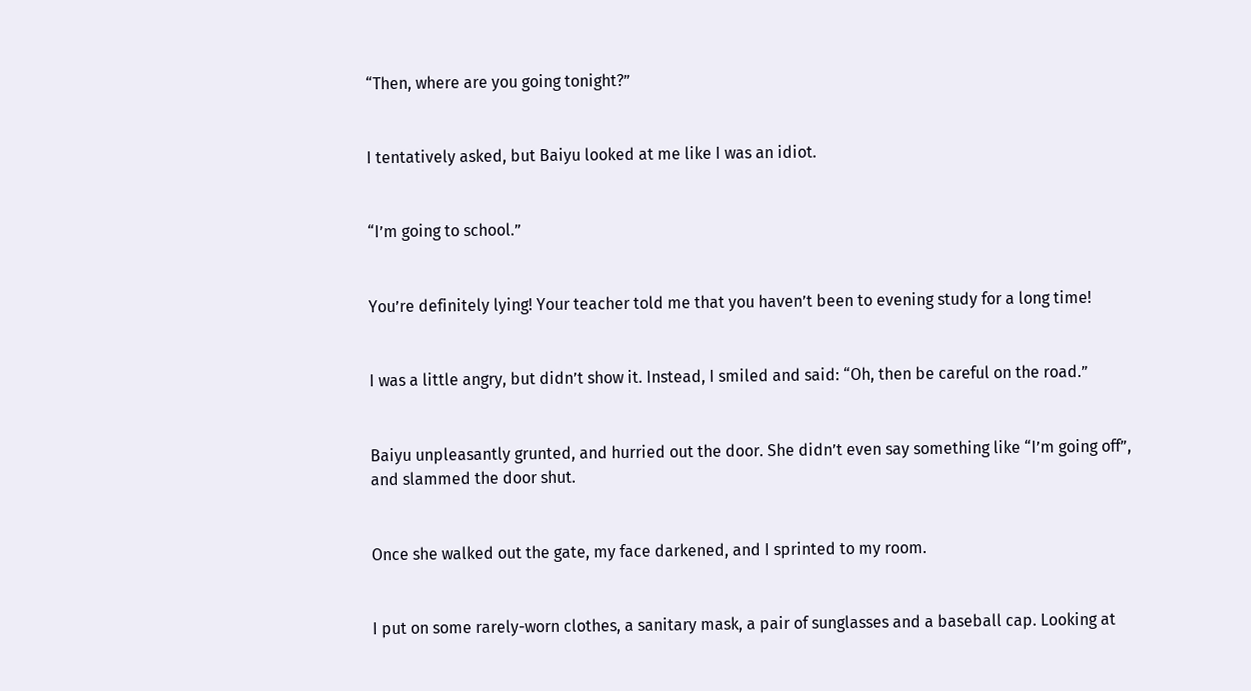“Then, where are you going tonight?”


I tentatively asked, but Baiyu looked at me like I was an idiot.


“I’m going to school.”


You’re definitely lying! Your teacher told me that you haven’t been to evening study for a long time!


I was a little angry, but didn’t show it. Instead, I smiled and said: “Oh, then be careful on the road.”


Baiyu unpleasantly grunted, and hurried out the door. She didn’t even say something like “I’m going off”, and slammed the door shut.


Once she walked out the gate, my face darkened, and I sprinted to my room.


I put on some rarely-worn clothes, a sanitary mask, a pair of sunglasses and a baseball cap. Looking at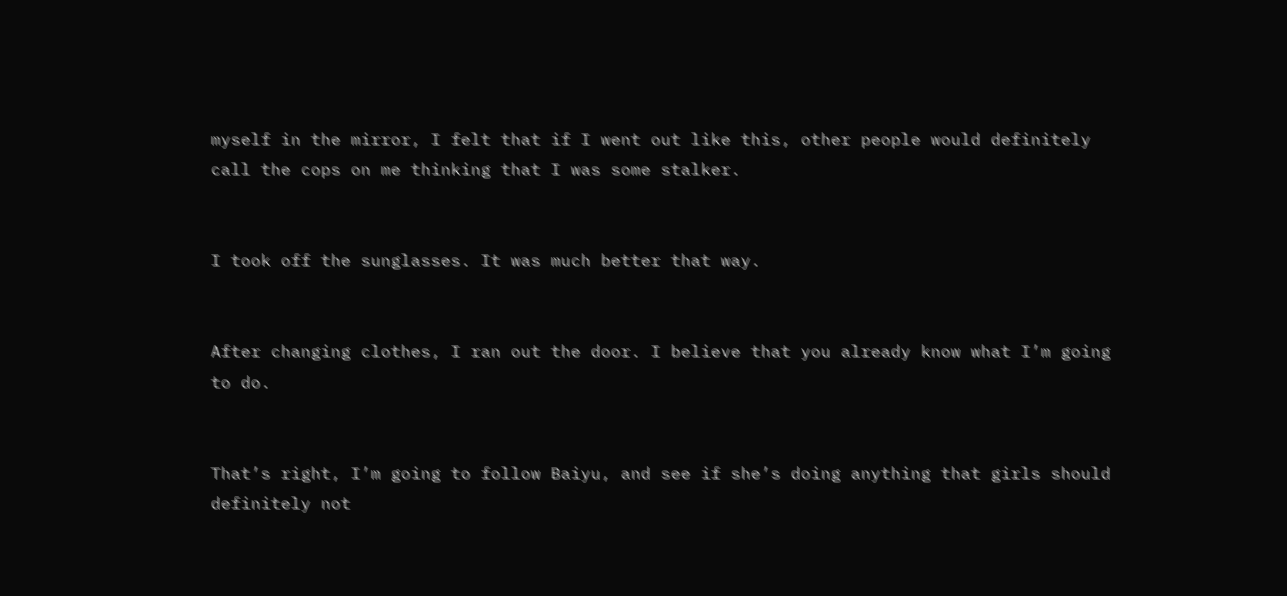myself in the mirror, I felt that if I went out like this, other people would definitely call the cops on me thinking that I was some stalker.


I took off the sunglasses. It was much better that way.


After changing clothes, I ran out the door. I believe that you already know what I’m going to do.


That’s right, I’m going to follow Baiyu, and see if she’s doing anything that girls should definitely not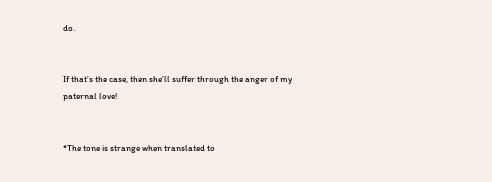do.


If that’s the case, then she’ll suffer through the anger of my paternal love!


*The tone is strange when translated to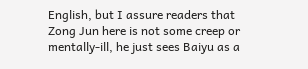English, but I assure readers that Zong Jun here is not some creep or mentally-ill, he just sees Baiyu as a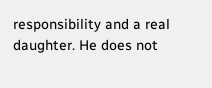responsibility and a real daughter. He does not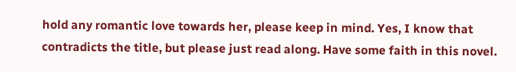hold any romantic love towards her, please keep in mind. Yes, I know that contradicts the title, but please just read along. Have some faith in this novel.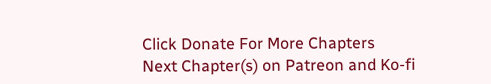Click Donate For More Chapters
Next Chapter(s) on Patreon and Ko-fi